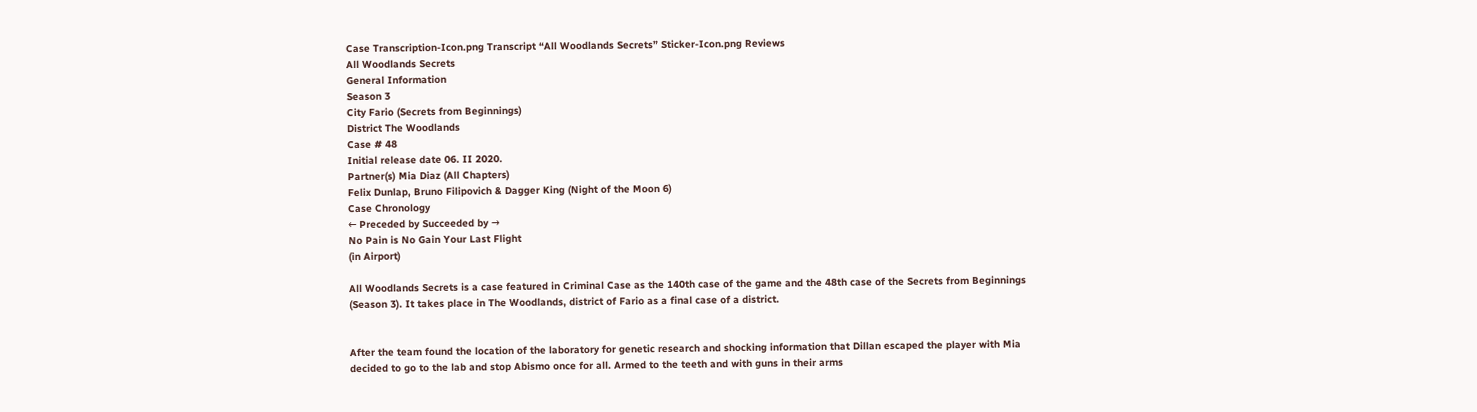Case Transcription-Icon.png Transcript “All Woodlands Secrets” Sticker-Icon.png Reviews
All Woodlands Secrets
General Information
Season 3
City Fario (Secrets from Beginnings)
District The Woodlands
Case # 48
Initial release date 06. II 2020.
Partner(s) Mia Diaz (All Chapters)
Felix Dunlap, Bruno Filipovich & Dagger King (Night of the Moon 6)
Case Chronology
← Preceded by Succeeded by →
No Pain is No Gain Your Last Flight
(in Airport)

All Woodlands Secrets is a case featured in Criminal Case as the 140th case of the game and the 48th case of the Secrets from Beginnings (Season 3). It takes place in The Woodlands, district of Fario as a final case of a district.


After the team found the location of the laboratory for genetic research and shocking information that Dillan escaped the player with Mia decided to go to the lab and stop Abismo once for all. Armed to the teeth and with guns in their arms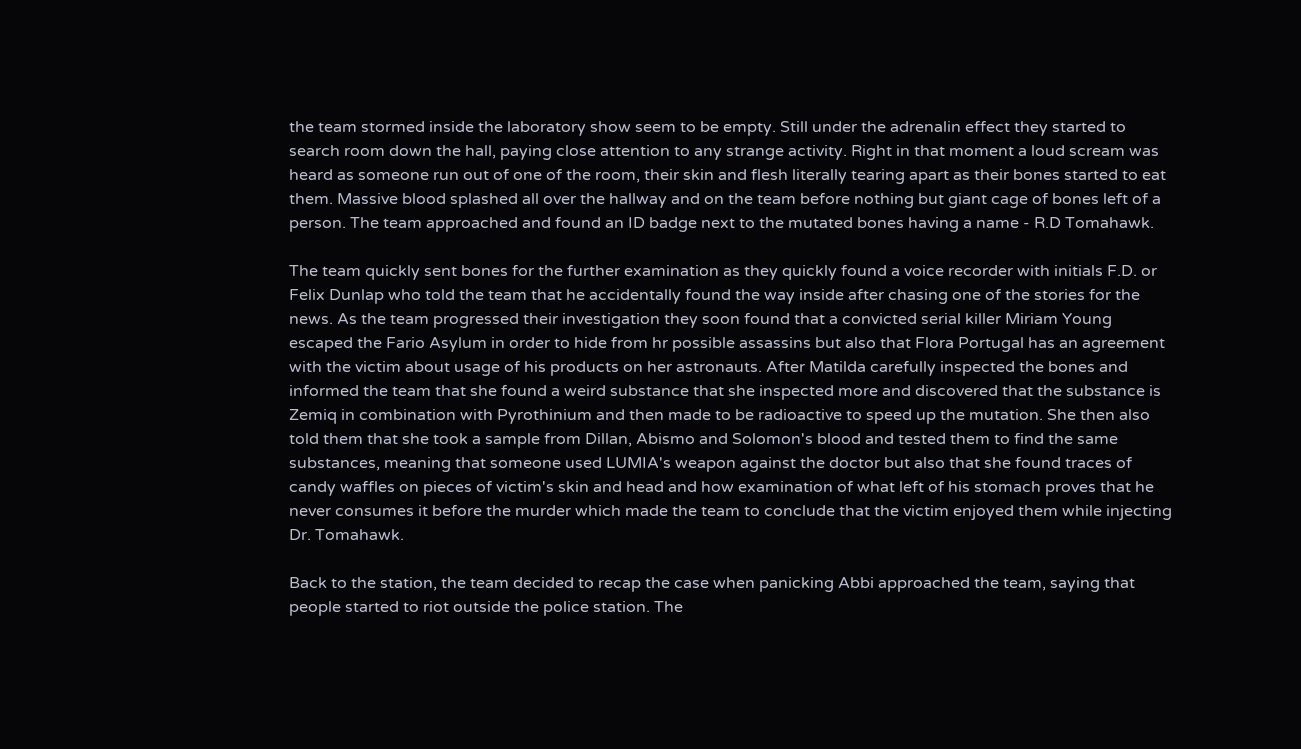the team stormed inside the laboratory show seem to be empty. Still under the adrenalin effect they started to search room down the hall, paying close attention to any strange activity. Right in that moment a loud scream was heard as someone run out of one of the room, their skin and flesh literally tearing apart as their bones started to eat them. Massive blood splashed all over the hallway and on the team before nothing but giant cage of bones left of a person. The team approached and found an ID badge next to the mutated bones having a name - R.D Tomahawk.

The team quickly sent bones for the further examination as they quickly found a voice recorder with initials F.D. or Felix Dunlap who told the team that he accidentally found the way inside after chasing one of the stories for the news. As the team progressed their investigation they soon found that a convicted serial killer Miriam Young escaped the Fario Asylum in order to hide from hr possible assassins but also that Flora Portugal has an agreement with the victim about usage of his products on her astronauts. After Matilda carefully inspected the bones and informed the team that she found a weird substance that she inspected more and discovered that the substance is Zemiq in combination with Pyrothinium and then made to be radioactive to speed up the mutation. She then also told them that she took a sample from Dillan, Abismo and Solomon's blood and tested them to find the same substances, meaning that someone used LUMIA's weapon against the doctor but also that she found traces of candy waffles on pieces of victim's skin and head and how examination of what left of his stomach proves that he never consumes it before the murder which made the team to conclude that the victim enjoyed them while injecting Dr. Tomahawk.

Back to the station, the team decided to recap the case when panicking Abbi approached the team, saying that people started to riot outside the police station. The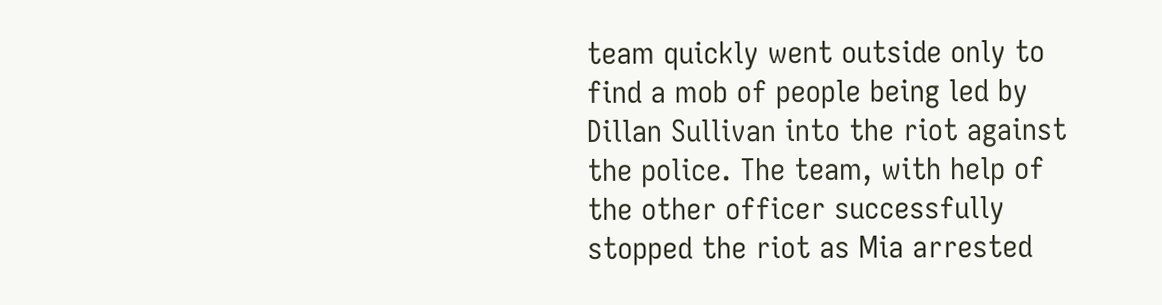team quickly went outside only to find a mob of people being led by Dillan Sullivan into the riot against the police. The team, with help of the other officer successfully stopped the riot as Mia arrested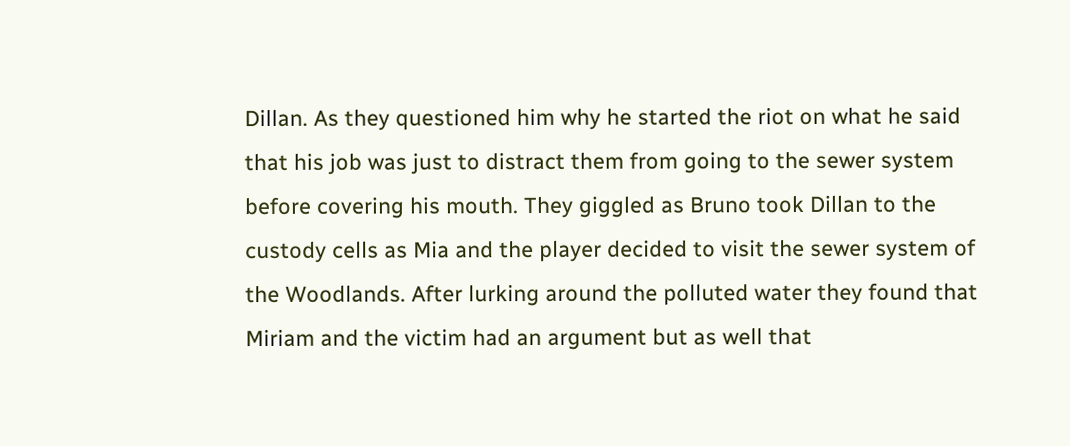Dillan. As they questioned him why he started the riot on what he said that his job was just to distract them from going to the sewer system before covering his mouth. They giggled as Bruno took Dillan to the custody cells as Mia and the player decided to visit the sewer system of the Woodlands. After lurking around the polluted water they found that Miriam and the victim had an argument but as well that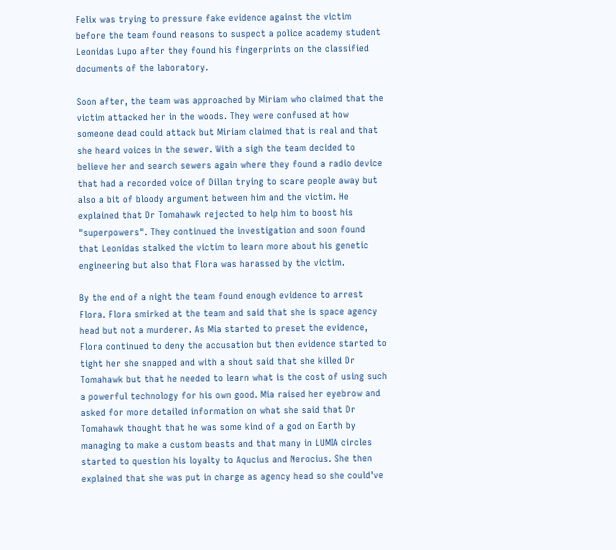Felix was trying to pressure fake evidence against the victim before the team found reasons to suspect a police academy student Leonidas Lupo after they found his fingerprints on the classified documents of the laboratory.

Soon after, the team was approached by Miriam who claimed that the victim attacked her in the woods. They were confused at how someone dead could attack but Miriam claimed that is real and that she heard voices in the sewer. With a sigh the team decided to believe her and search sewers again where they found a radio device that had a recorded voice of Dillan trying to scare people away but also a bit of bloody argument between him and the victim. He explained that Dr Tomahawk rejected to help him to boost his "superpowers". They continued the investigation and soon found that Leonidas stalked the victim to learn more about his genetic engineering but also that Flora was harassed by the victim.

By the end of a night the team found enough evidence to arrest Flora. Flora smirked at the team and said that she is space agency head but not a murderer. As Mia started to preset the evidence, Flora continued to deny the accusation but then evidence started to tight her she snapped and with a shout said that she killed Dr Tomahawk but that he needed to learn what is the cost of using such a powerful technology for his own good. Mia raised her eyebrow and asked for more detailed information on what she said that Dr Tomahawk thought that he was some kind of a god on Earth by managing to make a custom beasts and that many in LUMIA circles started to question his loyalty to Aqucius and Nerocius. She then explained that she was put in charge as agency head so she could've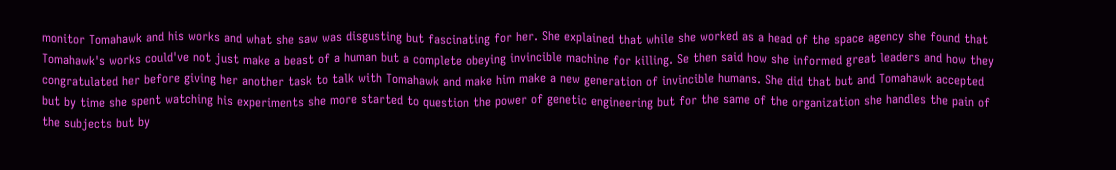monitor Tomahawk and his works and what she saw was disgusting but fascinating for her. She explained that while she worked as a head of the space agency she found that Tomahawk's works could've not just make a beast of a human but a complete obeying invincible machine for killing. Se then said how she informed great leaders and how they congratulated her before giving her another task to talk with Tomahawk and make him make a new generation of invincible humans. She did that but and Tomahawk accepted but by time she spent watching his experiments she more started to question the power of genetic engineering but for the same of the organization she handles the pain of the subjects but by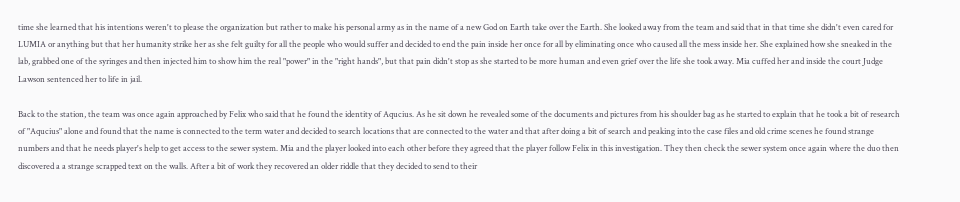time she learned that his intentions weren't to please the organization but rather to make his personal army as in the name of a new God on Earth take over the Earth. She looked away from the team and said that in that time she didn't even cared for LUMIA or anything but that her humanity strike her as she felt guilty for all the people who would suffer and decided to end the pain inside her once for all by eliminating once who caused all the mess inside her. She explained how she sneaked in the lab, grabbed one of the syringes and then injected him to show him the real "power" in the "right hands", but that pain didn't stop as she started to be more human and even grief over the life she took away. Mia cuffed her and inside the court Judge Lawson sentenced her to life in jail.

Back to the station, the team was once again approached by Felix who said that he found the identity of Aqucius. As he sit down he revealed some of the documents and pictures from his shoulder bag as he started to explain that he took a bit of research of "Aqucius" alone and found that the name is connected to the term water and decided to search locations that are connected to the water and that after doing a bit of search and peaking into the case files and old crime scenes he found strange numbers and that he needs player's help to get access to the sewer system. Mia and the player looked into each other before they agreed that the player follow Felix in this investigation. They then check the sewer system once again where the duo then discovered a a strange scrapped text on the walls. After a bit of work they recovered an older riddle that they decided to send to their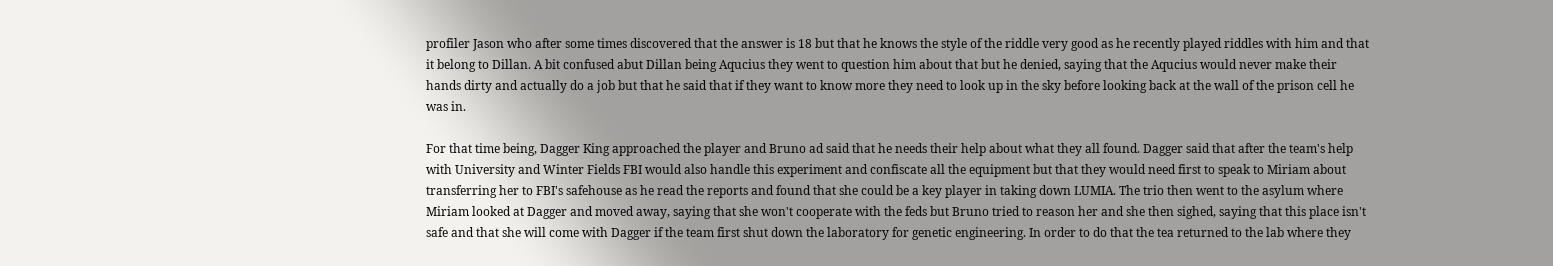profiler Jason who after some times discovered that the answer is 18 but that he knows the style of the riddle very good as he recently played riddles with him and that it belong to Dillan. A bit confused abut Dillan being Aqucius they went to question him about that but he denied, saying that the Aqucius would never make their hands dirty and actually do a job but that he said that if they want to know more they need to look up in the sky before looking back at the wall of the prison cell he was in.

For that time being, Dagger King approached the player and Bruno ad said that he needs their help about what they all found. Dagger said that after the team's help with University and Winter Fields FBI would also handle this experiment and confiscate all the equipment but that they would need first to speak to Miriam about transferring her to FBI's safehouse as he read the reports and found that she could be a key player in taking down LUMIA. The trio then went to the asylum where Miriam looked at Dagger and moved away, saying that she won't cooperate with the feds but Bruno tried to reason her and she then sighed, saying that this place isn't safe and that she will come with Dagger if the team first shut down the laboratory for genetic engineering. In order to do that the tea returned to the lab where they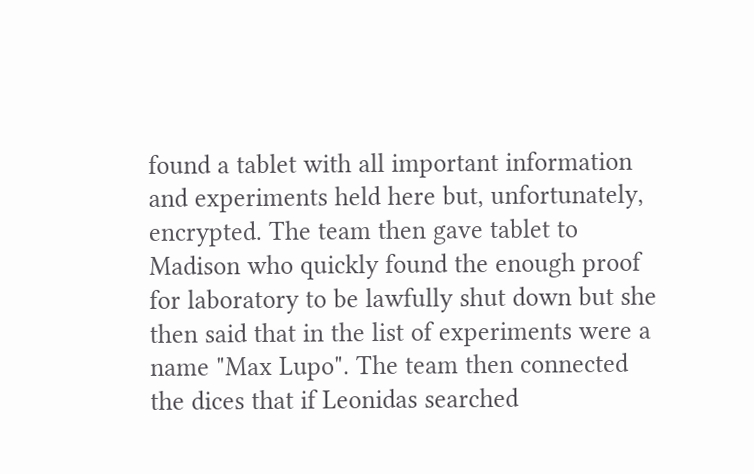found a tablet with all important information and experiments held here but, unfortunately, encrypted. The team then gave tablet to Madison who quickly found the enough proof for laboratory to be lawfully shut down but she then said that in the list of experiments were a name "Max Lupo". The team then connected the dices that if Leonidas searched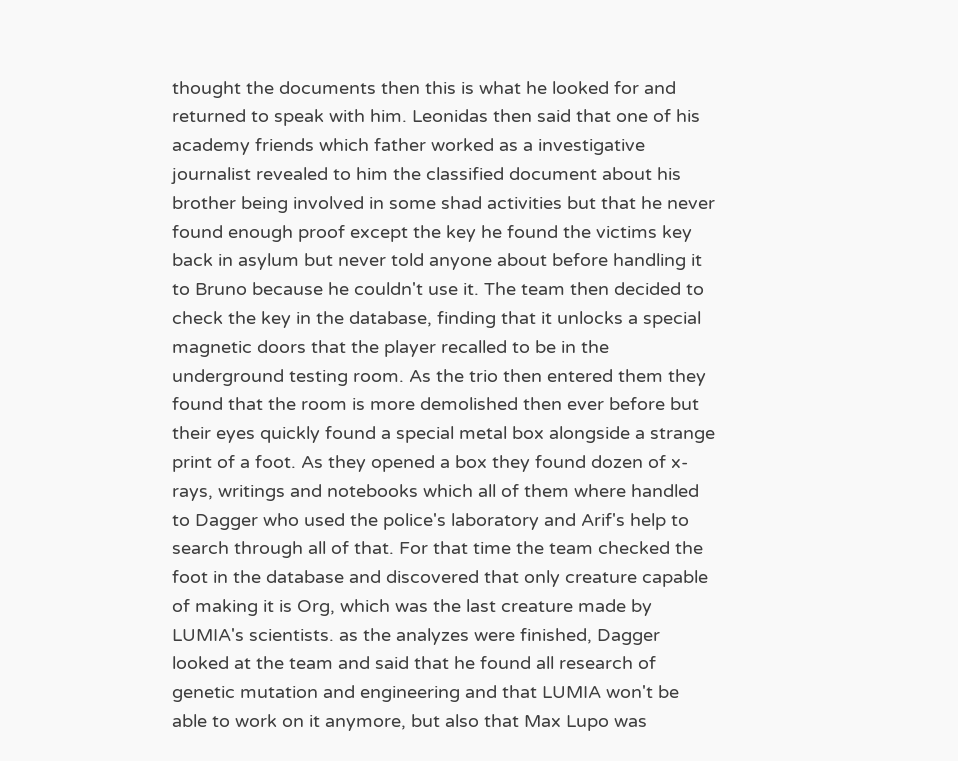thought the documents then this is what he looked for and returned to speak with him. Leonidas then said that one of his academy friends which father worked as a investigative journalist revealed to him the classified document about his brother being involved in some shad activities but that he never found enough proof except the key he found the victims key back in asylum but never told anyone about before handling it to Bruno because he couldn't use it. The team then decided to check the key in the database, finding that it unlocks a special magnetic doors that the player recalled to be in the underground testing room. As the trio then entered them they found that the room is more demolished then ever before but their eyes quickly found a special metal box alongside a strange print of a foot. As they opened a box they found dozen of x-rays, writings and notebooks which all of them where handled to Dagger who used the police's laboratory and Arif's help to search through all of that. For that time the team checked the foot in the database and discovered that only creature capable of making it is Org, which was the last creature made by LUMIA's scientists. as the analyzes were finished, Dagger looked at the team and said that he found all research of genetic mutation and engineering and that LUMIA won't be able to work on it anymore, but also that Max Lupo was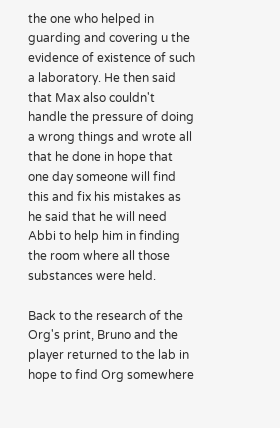the one who helped in guarding and covering u the evidence of existence of such a laboratory. He then said that Max also couldn't handle the pressure of doing a wrong things and wrote all that he done in hope that one day someone will find this and fix his mistakes as he said that he will need Abbi to help him in finding the room where all those substances were held.

Back to the research of the Org's print, Bruno and the player returned to the lab in hope to find Org somewhere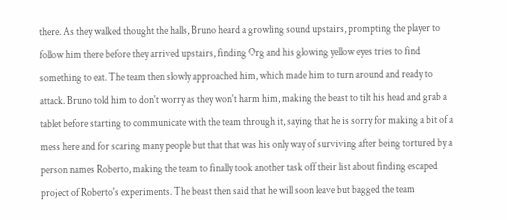there. As they walked thought the halls, Bruno heard a growling sound upstairs, prompting the player to follow him there before they arrived upstairs, finding Org and his glowing yellow eyes tries to find something to eat. The team then slowly approached him, which made him to turn around and ready to attack. Bruno told him to don't worry as they won't harm him, making the beast to tilt his head and grab a tablet before starting to communicate with the team through it, saying that he is sorry for making a bit of a mess here and for scaring many people but that that was his only way of surviving after being tortured by a person names Roberto, making the team to finally took another task off their list about finding escaped project of Roberto's experiments. The beast then said that he will soon leave but bagged the team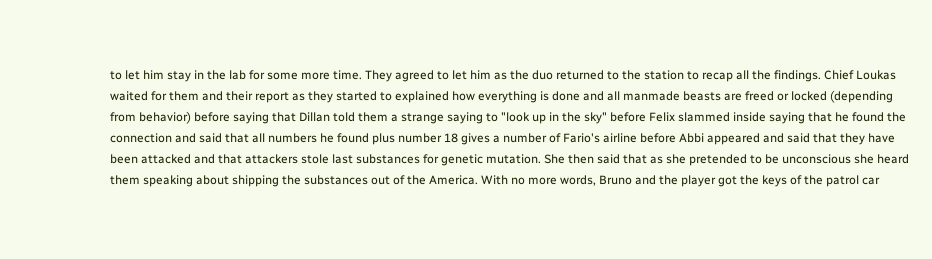to let him stay in the lab for some more time. They agreed to let him as the duo returned to the station to recap all the findings. Chief Loukas waited for them and their report as they started to explained how everything is done and all manmade beasts are freed or locked (depending from behavior) before saying that Dillan told them a strange saying to "look up in the sky" before Felix slammed inside saying that he found the connection and said that all numbers he found plus number 18 gives a number of Fario's airline before Abbi appeared and said that they have been attacked and that attackers stole last substances for genetic mutation. She then said that as she pretended to be unconscious she heard them speaking about shipping the substances out of the America. With no more words, Bruno and the player got the keys of the patrol car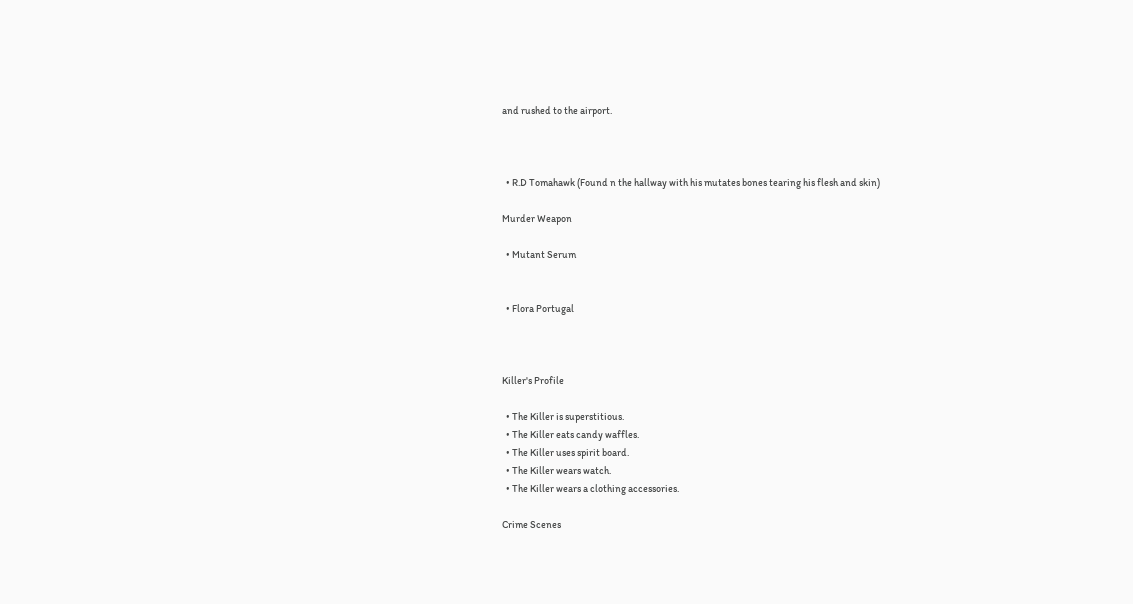and rushed to the airport.



  • R.D Tomahawk (Found n the hallway with his mutates bones tearing his flesh and skin)

Murder Weapon

  • Mutant Serum


  • Flora Portugal



Killer's Profile

  • The Killer is superstitious.
  • The Killer eats candy waffles.
  • The Killer uses spirit board.
  • The Killer wears watch.
  • The Killer wears a clothing accessories.

Crime Scenes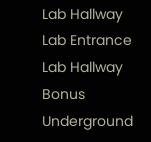Lab Hallway Lab Entrance Lab Hallway Bonus
Underground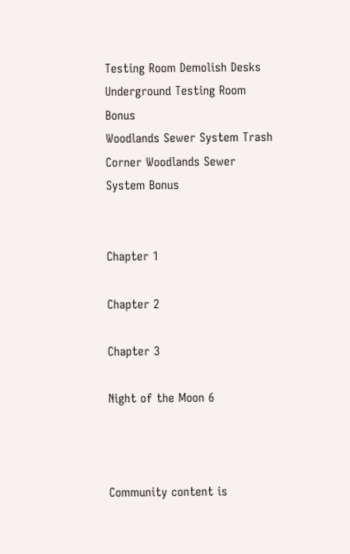Testing Room Demolish Desks Underground Testing Room Bonus
Woodlands Sewer System Trash Corner Woodlands Sewer System Bonus


Chapter 1

Chapter 2

Chapter 3

Night of the Moon 6



Community content is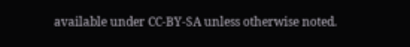available under CC-BY-SA unless otherwise noted.